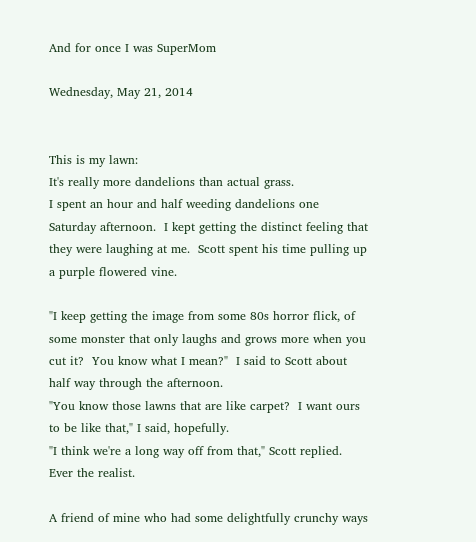And for once I was SuperMom

Wednesday, May 21, 2014


This is my lawn:
It's really more dandelions than actual grass.
I spent an hour and half weeding dandelions one Saturday afternoon.  I kept getting the distinct feeling that they were laughing at me.  Scott spent his time pulling up a purple flowered vine.

"I keep getting the image from some 80s horror flick, of some monster that only laughs and grows more when you cut it?  You know what I mean?"  I said to Scott about half way through the afternoon.
"You know those lawns that are like carpet?  I want ours to be like that," I said, hopefully.
"I think we're a long way off from that," Scott replied.  Ever the realist.

A friend of mine who had some delightfully crunchy ways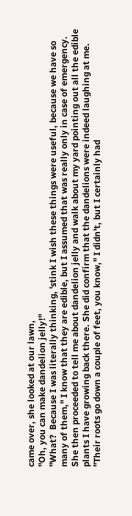came over, she looked at our lawn,
"Oh, you can make dandelion jelly!"
"What?  Because I was literally thinking, 'stink I wish these things were useful, because we have so many of them," I know that they are edible, but I assumed that was really only in case of emergency.
She then proceeded to tell me about dandelion jelly and walk about my yard pointing out all the edible plants I have growing back there. She did confirm that the dandelions were indeed laughing at me.
"Their roots go down a couple of feet, you know," I didn't, but I certainly had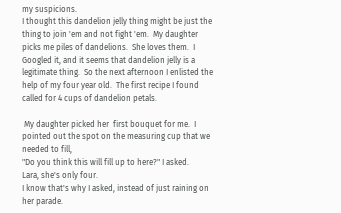my suspicions.
I thought this dandelion jelly thing might be just the thing to join 'em and not fight 'em.  My daughter picks me piles of dandelions.  She loves them.  I Googled it, and it seems that dandelion jelly is a legitimate thing.  So the next afternoon I enlisted the help of my four year old.  The first recipe I found called for 4 cups of dandelion petals.

 My daughter picked her  first bouquet for me.  I pointed out the spot on the measuring cup that we needed to fill,
"Do you think this will fill up to here?" I asked.
Lara, she's only four.
I know that's why I asked, instead of just raining on her parade.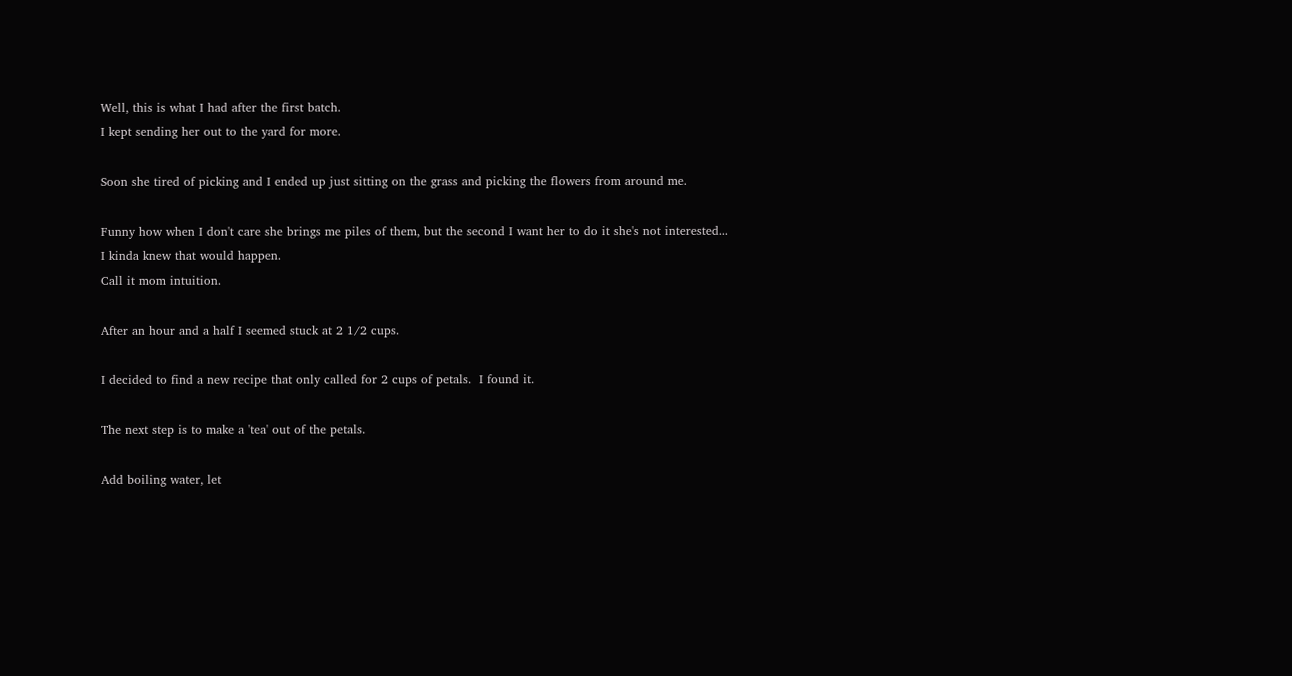Well, this is what I had after the first batch.
I kept sending her out to the yard for more.

Soon she tired of picking and I ended up just sitting on the grass and picking the flowers from around me.

Funny how when I don't care she brings me piles of them, but the second I want her to do it she's not interested...
I kinda knew that would happen.
Call it mom intuition.

After an hour and a half I seemed stuck at 2 1/2 cups.

I decided to find a new recipe that only called for 2 cups of petals.  I found it.

The next step is to make a 'tea' out of the petals.

Add boiling water, let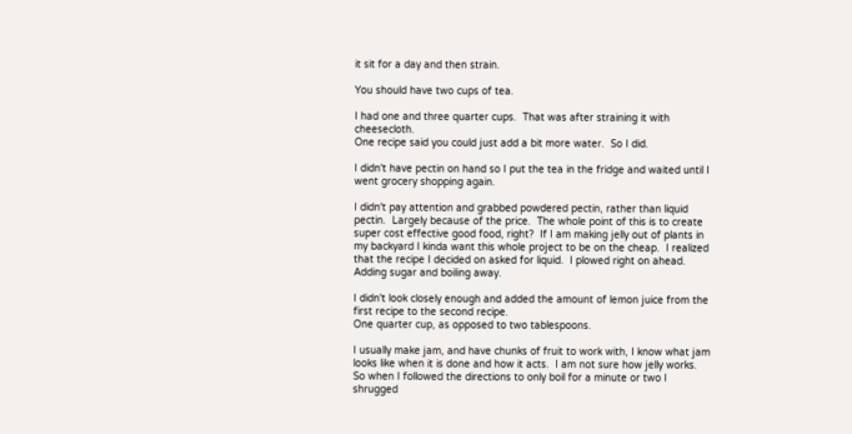it sit for a day and then strain.

You should have two cups of tea.

I had one and three quarter cups.  That was after straining it with cheesecloth.
One recipe said you could just add a bit more water.  So I did.

I didn't have pectin on hand so I put the tea in the fridge and waited until I went grocery shopping again.

I didn't pay attention and grabbed powdered pectin, rather than liquid pectin.  Largely because of the price.  The whole point of this is to create super cost effective good food, right?  If I am making jelly out of plants in my backyard I kinda want this whole project to be on the cheap.  I realized that the recipe I decided on asked for liquid.  I plowed right on ahead.  Adding sugar and boiling away.

I didn't look closely enough and added the amount of lemon juice from the first recipe to the second recipe.
One quarter cup, as opposed to two tablespoons.

I usually make jam, and have chunks of fruit to work with, I know what jam looks like when it is done and how it acts.  I am not sure how jelly works.  So when I followed the directions to only boil for a minute or two I shrugged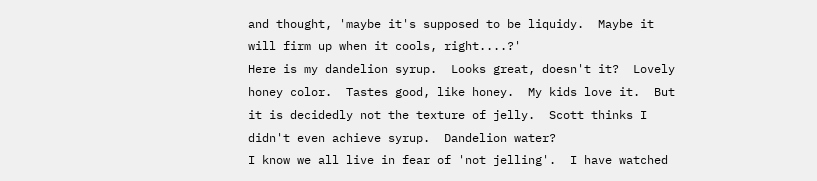and thought, 'maybe it's supposed to be liquidy.  Maybe it will firm up when it cools, right....?'
Here is my dandelion syrup.  Looks great, doesn't it?  Lovely honey color.  Tastes good, like honey.  My kids love it.  But it is decidedly not the texture of jelly.  Scott thinks I didn't even achieve syrup.  Dandelion water?
I know we all live in fear of 'not jelling'.  I have watched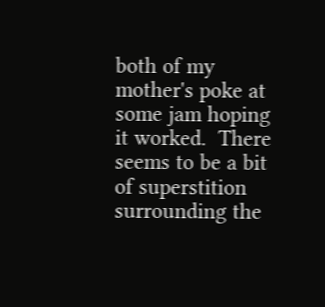both of my mother's poke at some jam hoping it worked.  There seems to be a bit of superstition surrounding the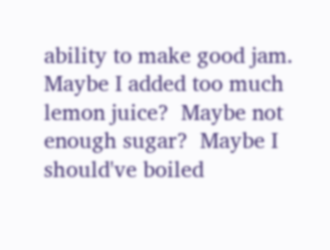ability to make good jam.  Maybe I added too much lemon juice?  Maybe not enough sugar?  Maybe I should've boiled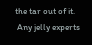the tar out of it.
 Any jelly experts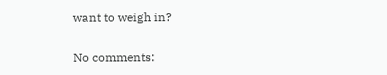want to weigh in?

No comments: